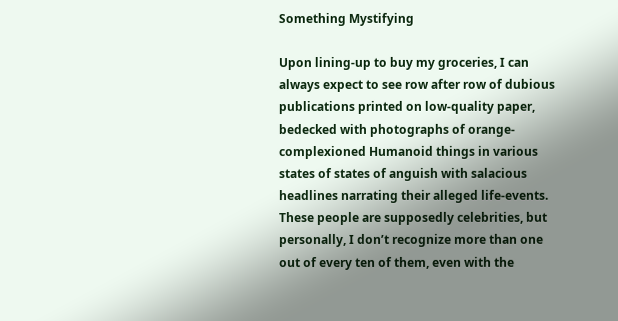Something Mystifying

Upon lining-up to buy my groceries, I can always expect to see row after row of dubious publications printed on low-quality paper, bedecked with photographs of orange-complexioned Humanoid things in various states of states of anguish with salacious headlines narrating their alleged life-events. These people are supposedly celebrities, but personally, I don’t recognize more than one out of every ten of them, even with the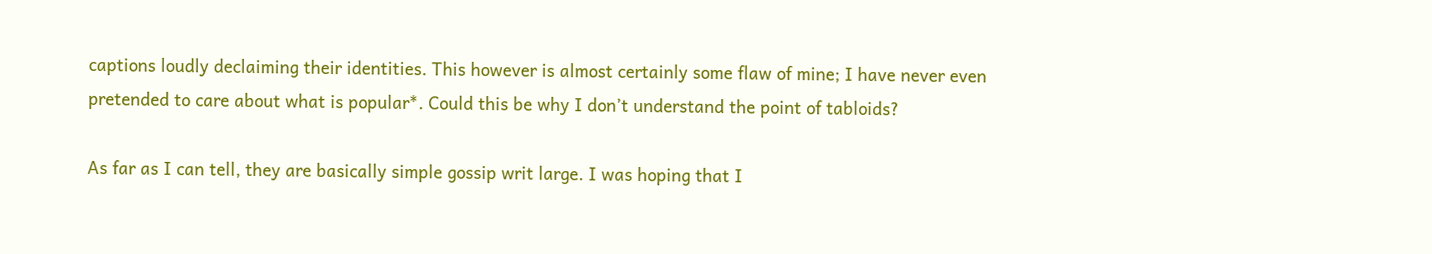captions loudly declaiming their identities. This however is almost certainly some flaw of mine; I have never even pretended to care about what is popular*. Could this be why I don’t understand the point of tabloids?

As far as I can tell, they are basically simple gossip writ large. I was hoping that I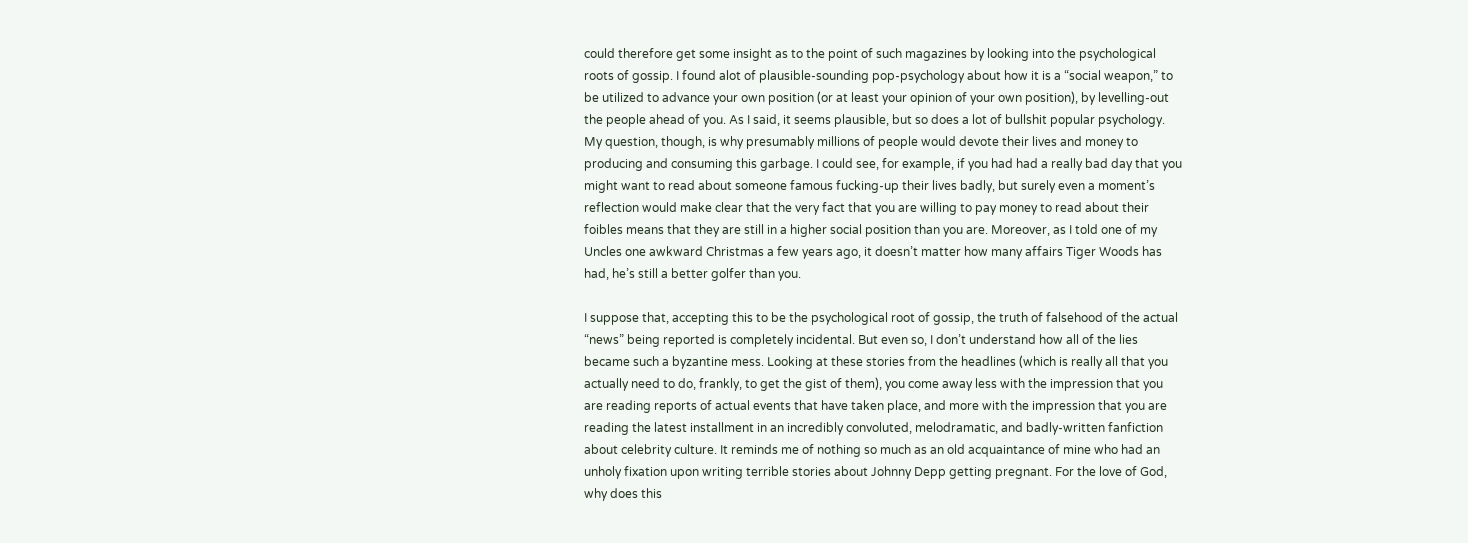could therefore get some insight as to the point of such magazines by looking into the psychological roots of gossip. I found alot of plausible-sounding pop-psychology about how it is a “social weapon,” to be utilized to advance your own position (or at least your opinion of your own position), by levelling-out the people ahead of you. As I said, it seems plausible, but so does a lot of bullshit popular psychology. My question, though, is why presumably millions of people would devote their lives and money to producing and consuming this garbage. I could see, for example, if you had had a really bad day that you might want to read about someone famous fucking-up their lives badly, but surely even a moment’s reflection would make clear that the very fact that you are willing to pay money to read about their foibles means that they are still in a higher social position than you are. Moreover, as I told one of my Uncles one awkward Christmas a few years ago, it doesn’t matter how many affairs Tiger Woods has had, he’s still a better golfer than you.

I suppose that, accepting this to be the psychological root of gossip, the truth of falsehood of the actual “news” being reported is completely incidental. But even so, I don’t understand how all of the lies became such a byzantine mess. Looking at these stories from the headlines (which is really all that you actually need to do, frankly, to get the gist of them), you come away less with the impression that you are reading reports of actual events that have taken place, and more with the impression that you are reading the latest installment in an incredibly convoluted, melodramatic, and badly-written fanfiction about celebrity culture. It reminds me of nothing so much as an old acquaintance of mine who had an unholy fixation upon writing terrible stories about Johnny Depp getting pregnant. For the love of God, why does this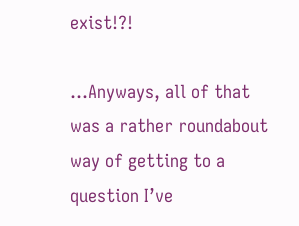exist!?!

…Anyways, all of that was a rather roundabout way of getting to a question I’ve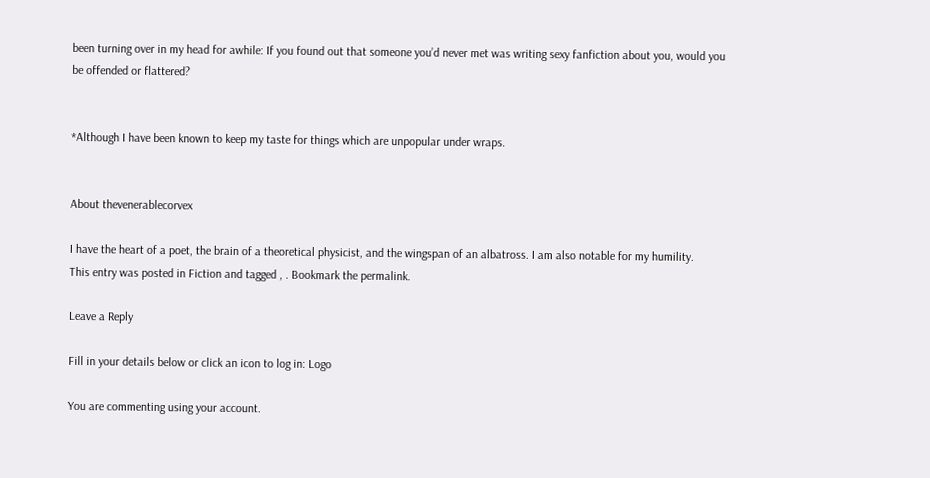been turning over in my head for awhile: If you found out that someone you’d never met was writing sexy fanfiction about you, would you be offended or flattered?


*Although I have been known to keep my taste for things which are unpopular under wraps.


About thevenerablecorvex

I have the heart of a poet, the brain of a theoretical physicist, and the wingspan of an albatross. I am also notable for my humility.
This entry was posted in Fiction and tagged , . Bookmark the permalink.

Leave a Reply

Fill in your details below or click an icon to log in: Logo

You are commenting using your account.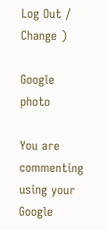Log Out /  Change )

Google photo

You are commenting using your Google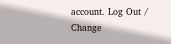account. Log Out /  Change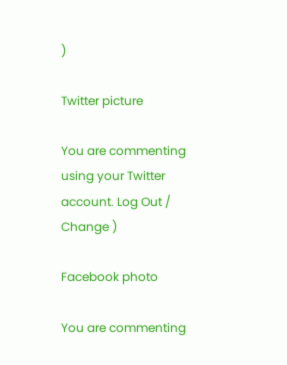)

Twitter picture

You are commenting using your Twitter account. Log Out /  Change )

Facebook photo

You are commenting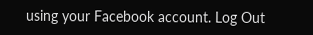using your Facebook account. Log Out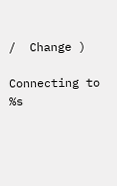/  Change )

Connecting to %s